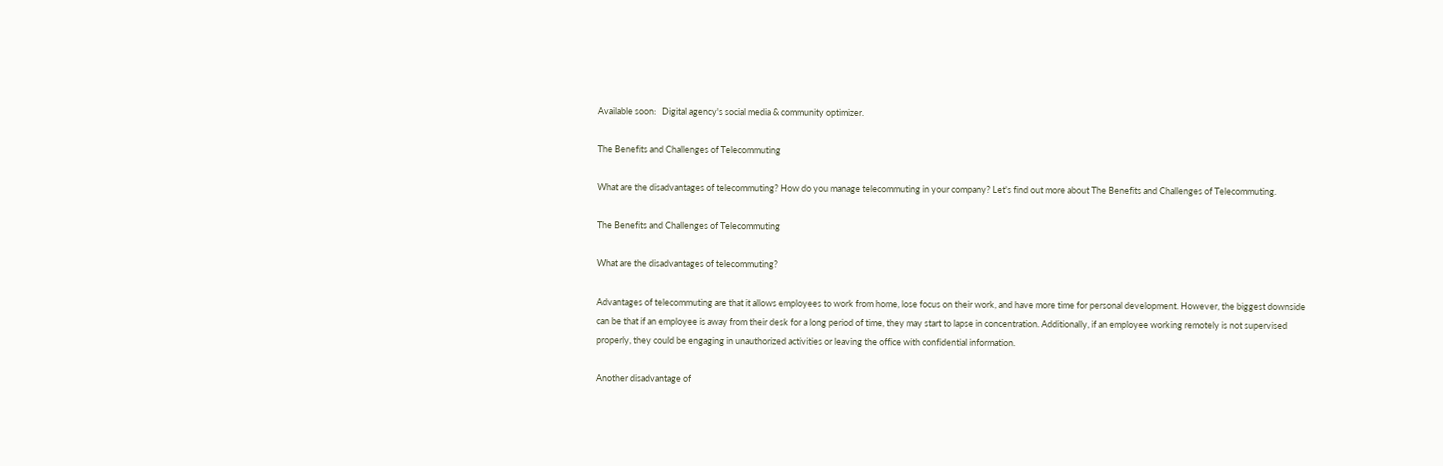Available soon:   Digital agency's social media & community optimizer.

The Benefits and Challenges of Telecommuting

What are the disadvantages of telecommuting? How do you manage telecommuting in your company? Let's find out more about The Benefits and Challenges of Telecommuting.

The Benefits and Challenges of Telecommuting

What are the disadvantages of telecommuting?

Advantages of telecommuting are that it allows employees to work from home, lose focus on their work, and have more time for personal development. However, the biggest downside can be that if an employee is away from their desk for a long period of time, they may start to lapse in concentration. Additionally, if an employee working remotely is not supervised properly, they could be engaging in unauthorized activities or leaving the office with confidential information.

Another disadvantage of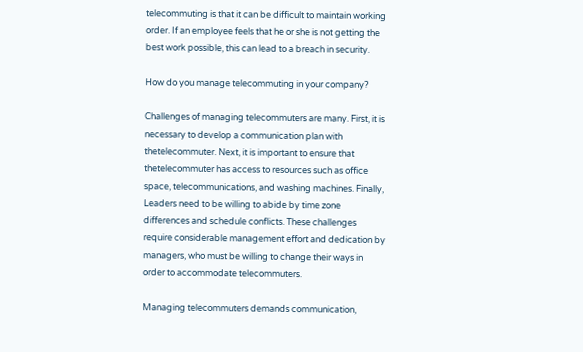telecommuting is that it can be difficult to maintain working order. If an employee feels that he or she is not getting the best work possible, this can lead to a breach in security.

How do you manage telecommuting in your company?

Challenges of managing telecommuters are many. First, it is necessary to develop a communication plan with thetelecommuter. Next, it is important to ensure that thetelecommuter has access to resources such as office space, telecommunications, and washing machines. Finally, Leaders need to be willing to abide by time zone differences and schedule conflicts. These challenges require considerable management effort and dedication by managers, who must be willing to change their ways in order to accommodate telecommuters.

Managing telecommuters demands communication,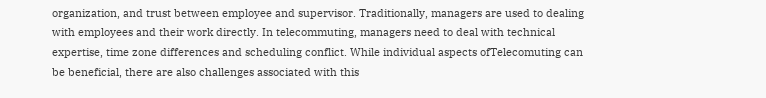organization, and trust between employee and supervisor. Traditionally, managers are used to dealing with employees and their work directly. In telecommuting, managers need to deal with technical expertise, time zone differences and scheduling conflict. While individual aspects ofTelecomuting can be beneficial, there are also challenges associated with this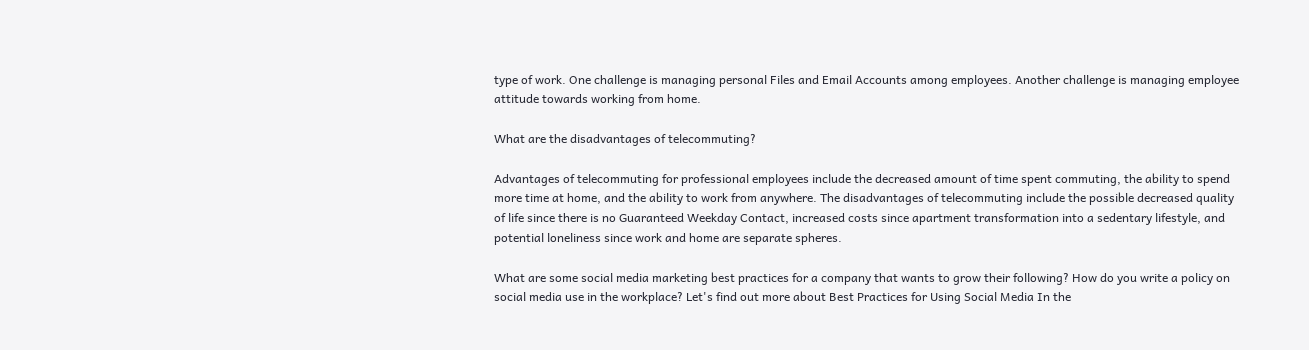type of work. One challenge is managing personal Files and Email Accounts among employees. Another challenge is managing employee attitude towards working from home.

What are the disadvantages of telecommuting?

Advantages of telecommuting for professional employees include the decreased amount of time spent commuting, the ability to spend more time at home, and the ability to work from anywhere. The disadvantages of telecommuting include the possible decreased quality of life since there is no Guaranteed Weekday Contact, increased costs since apartment transformation into a sedentary lifestyle, and potential loneliness since work and home are separate spheres.

What are some social media marketing best practices for a company that wants to grow their following? How do you write a policy on social media use in the workplace? Let's find out more about Best Practices for Using Social Media In the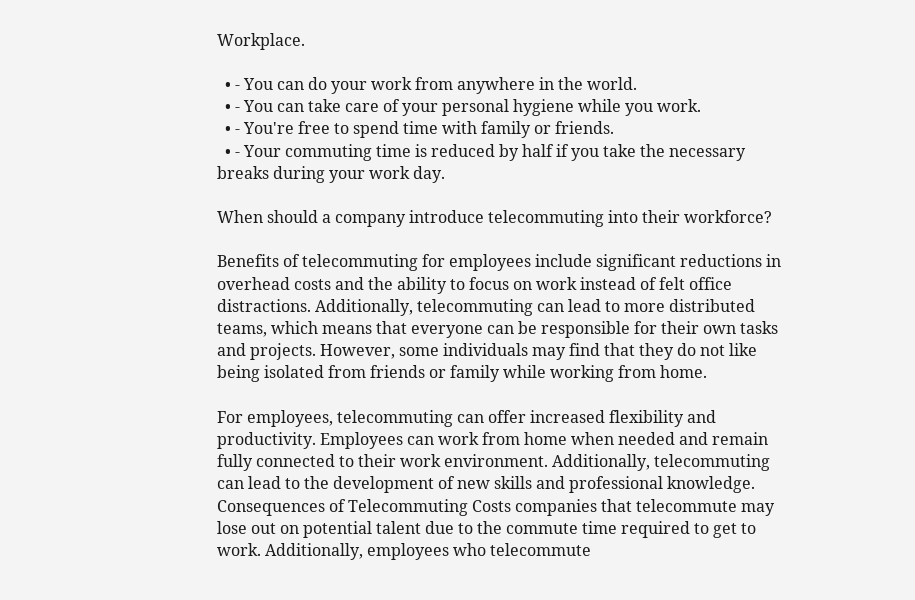Workplace.

  • - You can do your work from anywhere in the world.
  • - You can take care of your personal hygiene while you work.
  • - You're free to spend time with family or friends.
  • - Your commuting time is reduced by half if you take the necessary breaks during your work day.

When should a company introduce telecommuting into their workforce?

Benefits of telecommuting for employees include significant reductions in overhead costs and the ability to focus on work instead of felt office distractions. Additionally, telecommuting can lead to more distributed teams, which means that everyone can be responsible for their own tasks and projects. However, some individuals may find that they do not like being isolated from friends or family while working from home.

For employees, telecommuting can offer increased flexibility and productivity. Employees can work from home when needed and remain fully connected to their work environment. Additionally, telecommuting can lead to the development of new skills and professional knowledge. Consequences of Telecommuting Costs companies that telecommute may lose out on potential talent due to the commute time required to get to work. Additionally, employees who telecommute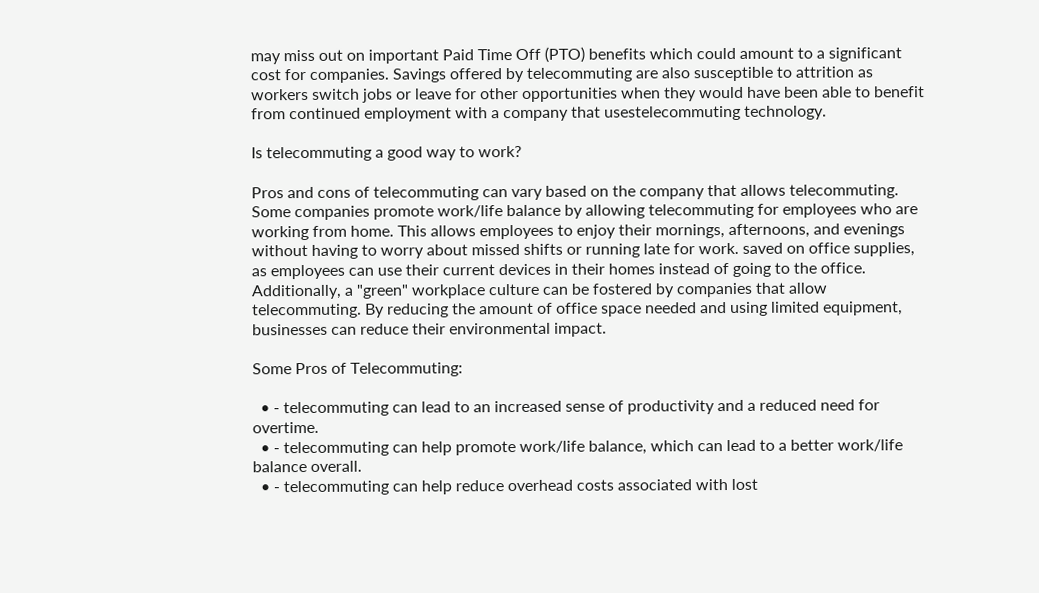may miss out on important Paid Time Off (PTO) benefits which could amount to a significant cost for companies. Savings offered by telecommuting are also susceptible to attrition as workers switch jobs or leave for other opportunities when they would have been able to benefit from continued employment with a company that usestelecommuting technology.

Is telecommuting a good way to work?

Pros and cons of telecommuting can vary based on the company that allows telecommuting. Some companies promote work/life balance by allowing telecommuting for employees who are working from home. This allows employees to enjoy their mornings, afternoons, and evenings without having to worry about missed shifts or running late for work. saved on office supplies, as employees can use their current devices in their homes instead of going to the office. Additionally, a "green" workplace culture can be fostered by companies that allow telecommuting. By reducing the amount of office space needed and using limited equipment, businesses can reduce their environmental impact.

Some Pros of Telecommuting:

  • - telecommuting can lead to an increased sense of productivity and a reduced need for overtime.
  • - telecommuting can help promote work/life balance, which can lead to a better work/life balance overall.
  • - telecommuting can help reduce overhead costs associated with lost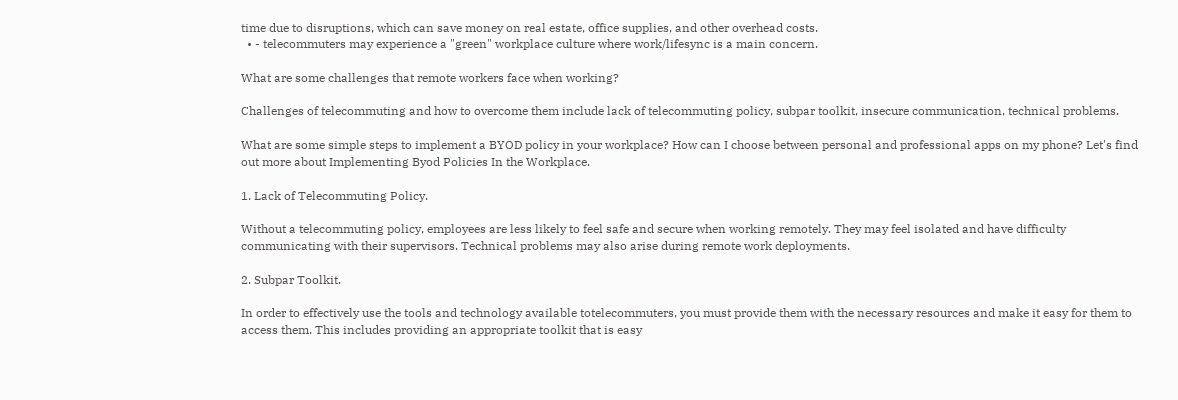time due to disruptions, which can save money on real estate, office supplies, and other overhead costs.
  • - telecommuters may experience a "green" workplace culture where work/lifesync is a main concern.

What are some challenges that remote workers face when working?

Challenges of telecommuting and how to overcome them include lack of telecommuting policy, subpar toolkit, insecure communication, technical problems.

What are some simple steps to implement a BYOD policy in your workplace? How can I choose between personal and professional apps on my phone? Let's find out more about Implementing Byod Policies In the Workplace.

1. Lack of Telecommuting Policy.

Without a telecommuting policy, employees are less likely to feel safe and secure when working remotely. They may feel isolated and have difficulty communicating with their supervisors. Technical problems may also arise during remote work deployments.

2. Subpar Toolkit.

In order to effectively use the tools and technology available totelecommuters, you must provide them with the necessary resources and make it easy for them to access them. This includes providing an appropriate toolkit that is easy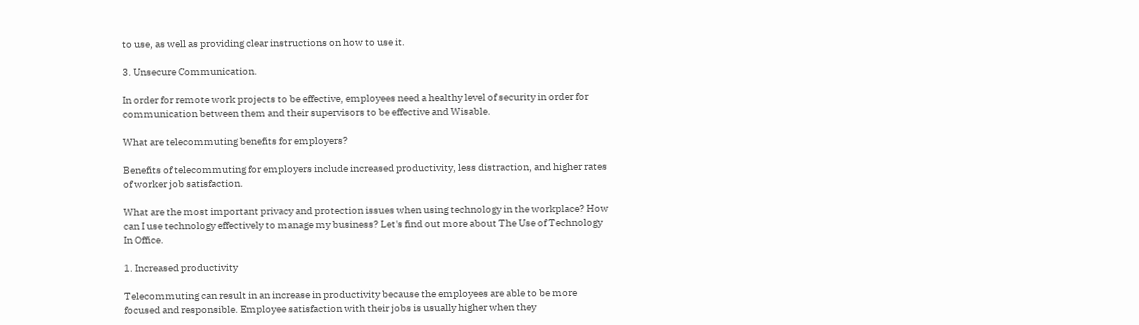to use, as well as providing clear instructions on how to use it.

3. Unsecure Communication.

In order for remote work projects to be effective, employees need a healthy level of security in order for communication between them and their supervisors to be effective and Wisable.

What are telecommuting benefits for employers?

Benefits of telecommuting for employers include increased productivity, less distraction, and higher rates of worker job satisfaction.

What are the most important privacy and protection issues when using technology in the workplace? How can I use technology effectively to manage my business? Let's find out more about The Use of Technology In Office.

1. Increased productivity

Telecommuting can result in an increase in productivity because the employees are able to be more focused and responsible. Employee satisfaction with their jobs is usually higher when they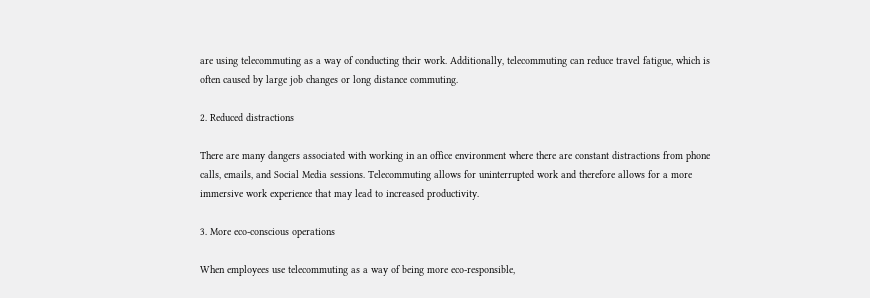are using telecommuting as a way of conducting their work. Additionally, telecommuting can reduce travel fatigue, which is often caused by large job changes or long distance commuting.

2. Reduced distractions

There are many dangers associated with working in an office environment where there are constant distractions from phone calls, emails, and Social Media sessions. Telecommuting allows for uninterrupted work and therefore allows for a more immersive work experience that may lead to increased productivity.

3. More eco-conscious operations

When employees use telecommuting as a way of being more eco-responsible,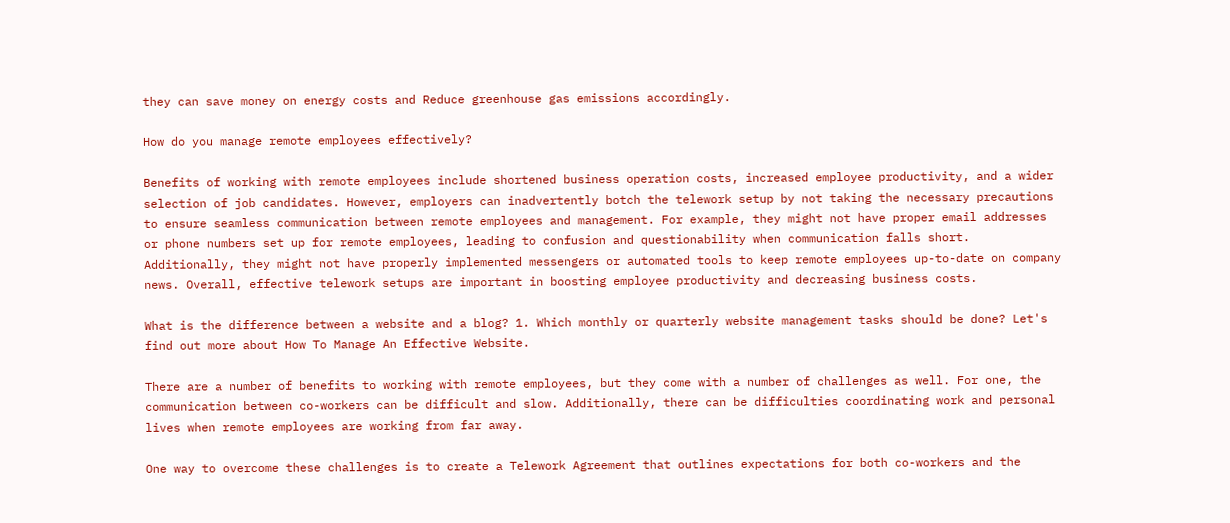they can save money on energy costs and Reduce greenhouse gas emissions accordingly.

How do you manage remote employees effectively?

Benefits of working with remote employees include shortened business operation costs, increased employee productivity, and a wider selection of job candidates. However, employers can inadvertently botch the telework setup by not taking the necessary precautions to ensure seamless communication between remote employees and management. For example, they might not have proper email addresses or phone numbers set up for remote employees, leading to confusion and questionability when communication falls short. Additionally, they might not have properly implemented messengers or automated tools to keep remote employees up-to-date on company news. Overall, effective telework setups are important in boosting employee productivity and decreasing business costs.

What is the difference between a website and a blog? 1. Which monthly or quarterly website management tasks should be done? Let's find out more about How To Manage An Effective Website.

There are a number of benefits to working with remote employees, but they come with a number of challenges as well. For one, the communication between co-workers can be difficult and slow. Additionally, there can be difficulties coordinating work and personal lives when remote employees are working from far away.

One way to overcome these challenges is to create a Telework Agreement that outlines expectations for both co-workers and the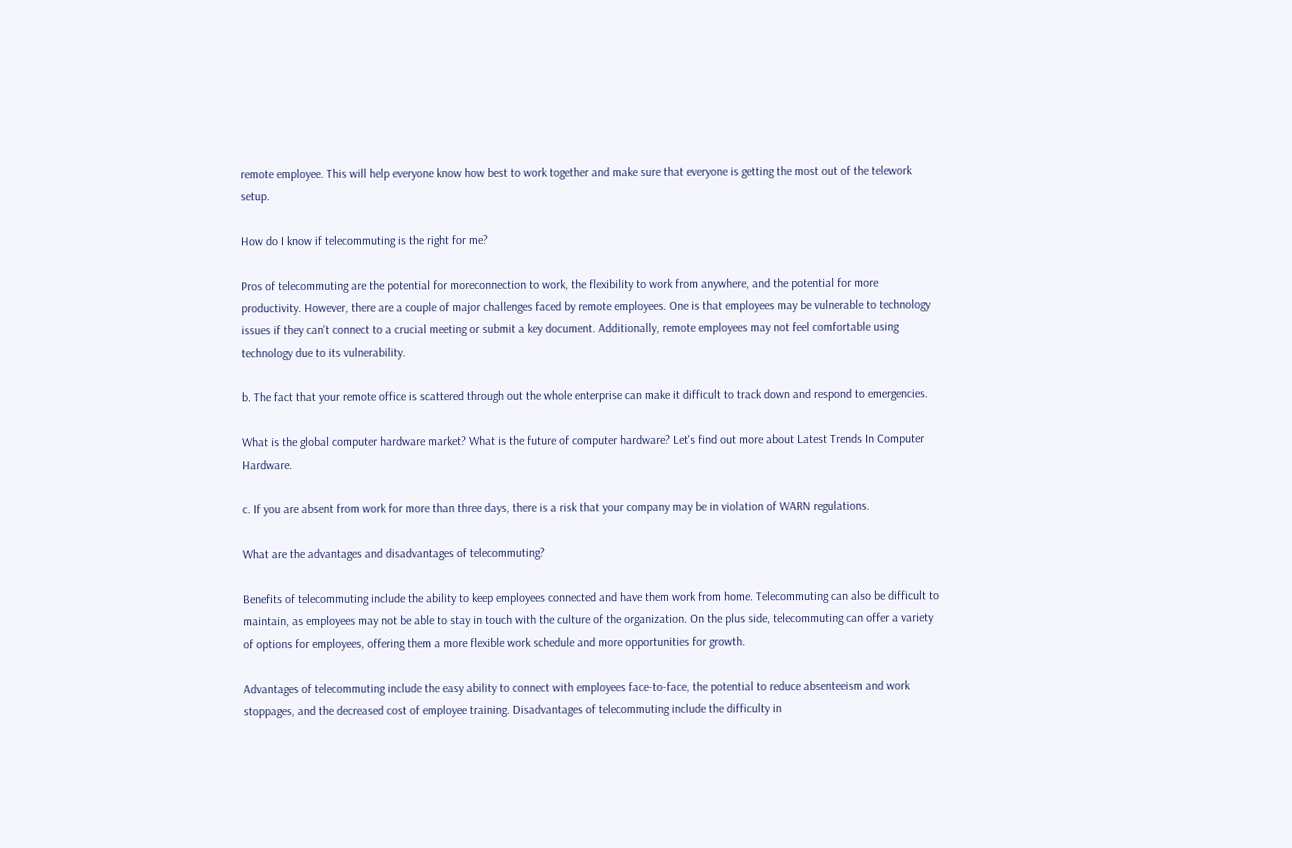remote employee. This will help everyone know how best to work together and make sure that everyone is getting the most out of the telework setup.

How do I know if telecommuting is the right for me?

Pros of telecommuting are the potential for moreconnection to work, the flexibility to work from anywhere, and the potential for more productivity. However, there are a couple of major challenges faced by remote employees. One is that employees may be vulnerable to technology issues if they can't connect to a crucial meeting or submit a key document. Additionally, remote employees may not feel comfortable using technology due to its vulnerability.

b. The fact that your remote office is scattered through out the whole enterprise can make it difficult to track down and respond to emergencies.

What is the global computer hardware market? What is the future of computer hardware? Let's find out more about Latest Trends In Computer Hardware.

c. If you are absent from work for more than three days, there is a risk that your company may be in violation of WARN regulations.

What are the advantages and disadvantages of telecommuting?

Benefits of telecommuting include the ability to keep employees connected and have them work from home. Telecommuting can also be difficult to maintain, as employees may not be able to stay in touch with the culture of the organization. On the plus side, telecommuting can offer a variety of options for employees, offering them a more flexible work schedule and more opportunities for growth.

Advantages of telecommuting include the easy ability to connect with employees face-to-face, the potential to reduce absenteeism and work stoppages, and the decreased cost of employee training. Disadvantages of telecommuting include the difficulty in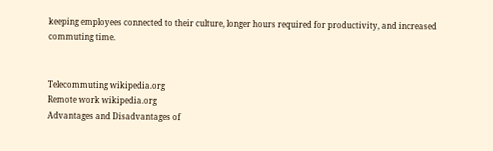keeping employees connected to their culture, longer hours required for productivity, and increased commuting time.


Telecommuting wikipedia.org
Remote work wikipedia.org
Advantages and Disadvantages of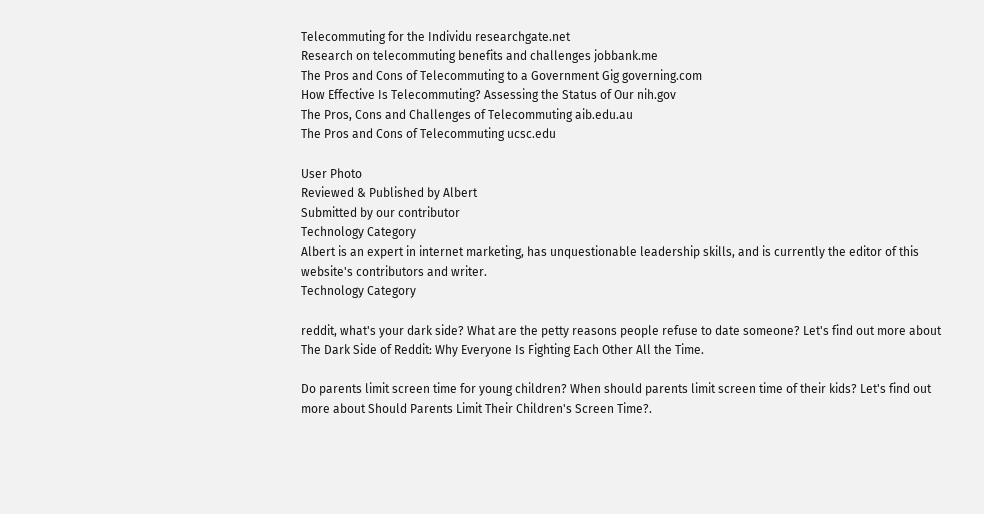Telecommuting for the Individu researchgate.net
Research on telecommuting benefits and challenges jobbank.me
The Pros and Cons of Telecommuting to a Government Gig governing.com
How Effective Is Telecommuting? Assessing the Status of Our nih.gov
The Pros, Cons and Challenges of Telecommuting aib.edu.au
The Pros and Cons of Telecommuting ucsc.edu

User Photo
Reviewed & Published by Albert
Submitted by our contributor
Technology Category
Albert is an expert in internet marketing, has unquestionable leadership skills, and is currently the editor of this website's contributors and writer.
Technology Category

reddit, what's your dark side? What are the petty reasons people refuse to date someone? Let's find out more about The Dark Side of Reddit: Why Everyone Is Fighting Each Other All the Time.

Do parents limit screen time for young children? When should parents limit screen time of their kids? Let's find out more about Should Parents Limit Their Children's Screen Time?.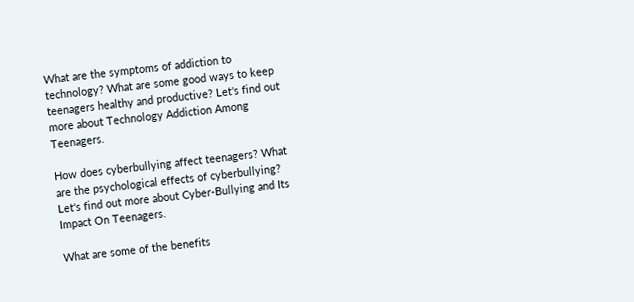What are the symptoms of addiction to technology? What are some good ways to keep teenagers healthy and productive? Let's find out more about Technology Addiction Among Teenagers.

How does cyberbullying affect teenagers? What are the psychological effects of cyberbullying? Let's find out more about Cyber-Bullying and Its Impact On Teenagers.

What are some of the benefits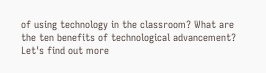of using technology in the classroom? What are the ten benefits of technological advancement? Let's find out more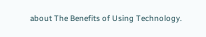about The Benefits of Using Technology.